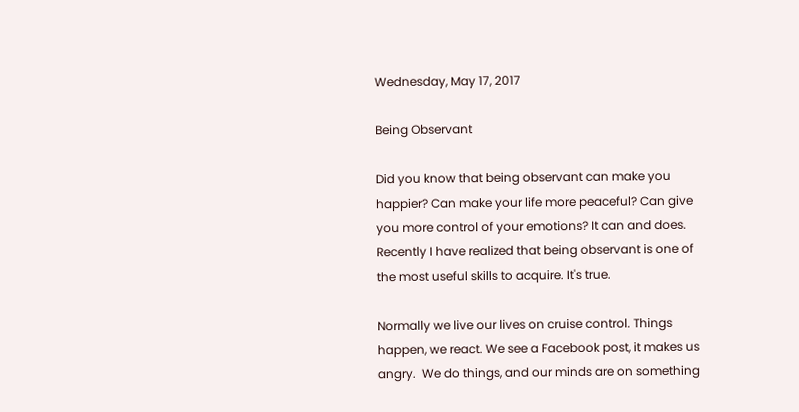Wednesday, May 17, 2017

Being Observant

Did you know that being observant can make you happier? Can make your life more peaceful? Can give you more control of your emotions? It can and does.  Recently I have realized that being observant is one of the most useful skills to acquire. It's true.

Normally we live our lives on cruise control. Things happen, we react. We see a Facebook post, it makes us angry.  We do things, and our minds are on something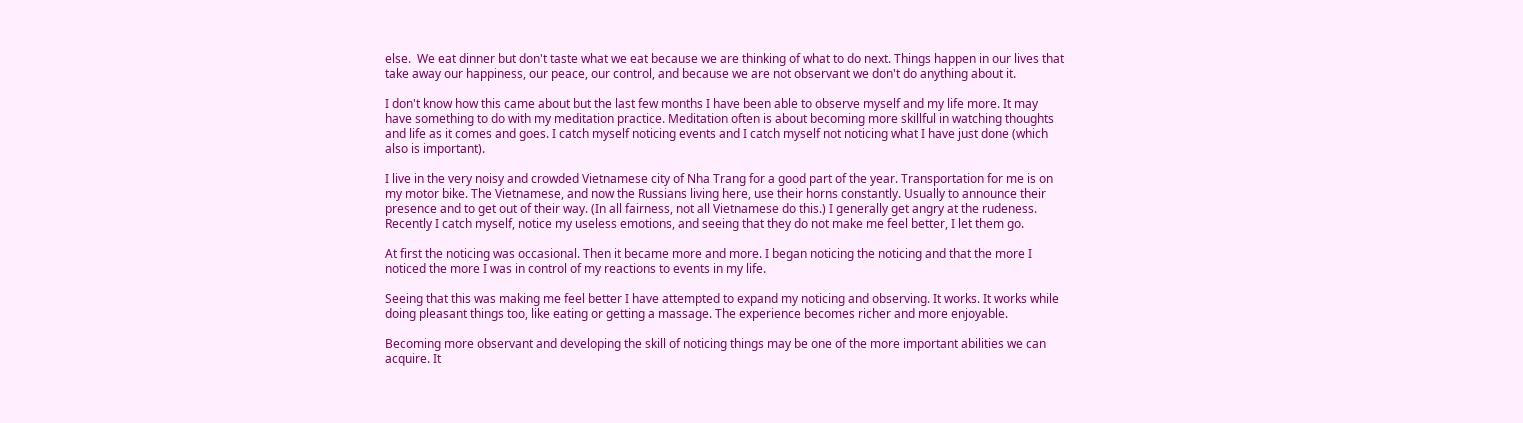else.  We eat dinner but don't taste what we eat because we are thinking of what to do next. Things happen in our lives that take away our happiness, our peace, our control, and because we are not observant we don't do anything about it.

I don't know how this came about but the last few months I have been able to observe myself and my life more. It may have something to do with my meditation practice. Meditation often is about becoming more skillful in watching thoughts and life as it comes and goes. I catch myself noticing events and I catch myself not noticing what I have just done (which also is important).

I live in the very noisy and crowded Vietnamese city of Nha Trang for a good part of the year. Transportation for me is on my motor bike. The Vietnamese, and now the Russians living here, use their horns constantly. Usually to announce their presence and to get out of their way. (In all fairness, not all Vietnamese do this.) I generally get angry at the rudeness. Recently I catch myself, notice my useless emotions, and seeing that they do not make me feel better, I let them go.

At first the noticing was occasional. Then it became more and more. I began noticing the noticing and that the more I noticed the more I was in control of my reactions to events in my life.

Seeing that this was making me feel better I have attempted to expand my noticing and observing. It works. It works while doing pleasant things too, like eating or getting a massage. The experience becomes richer and more enjoyable.

Becoming more observant and developing the skill of noticing things may be one of the more important abilities we can acquire. It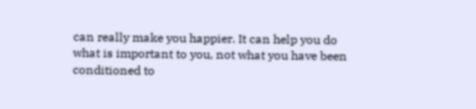can really make you happier. It can help you do what is important to you, not what you have been conditioned to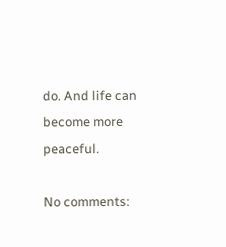do. And life can become more peaceful.

No comments: